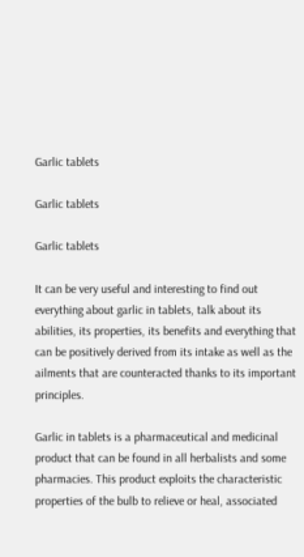Garlic tablets

Garlic tablets

Garlic tablets

It can be very useful and interesting to find out everything about garlic in tablets, talk about its abilities, its properties, its benefits and everything that can be positively derived from its intake as well as the ailments that are counteracted thanks to its important principles.

Garlic in tablets is a pharmaceutical and medicinal product that can be found in all herbalists and some pharmacies. This product exploits the characteristic properties of the bulb to relieve or heal, associated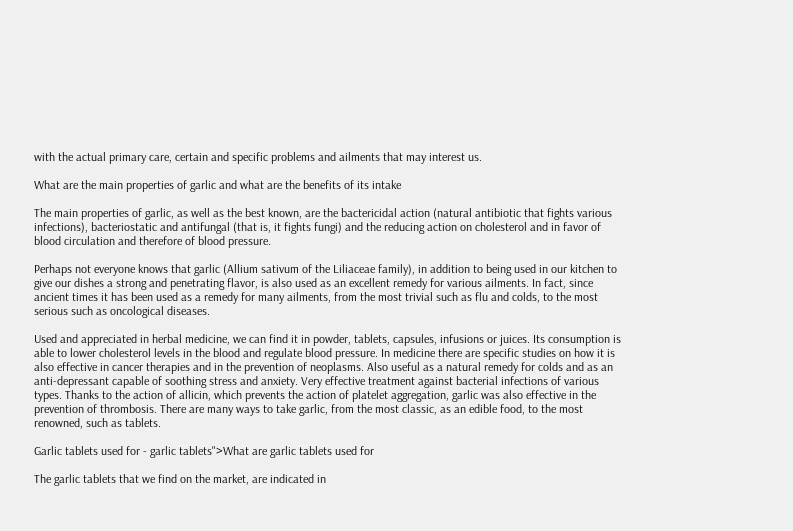with the actual primary care, certain and specific problems and ailments that may interest us.

What are the main properties of garlic and what are the benefits of its intake

The main properties of garlic, as well as the best known, are the bactericidal action (natural antibiotic that fights various infections), bacteriostatic and antifungal (that is, it fights fungi) and the reducing action on cholesterol and in favor of blood circulation and therefore of blood pressure.

Perhaps not everyone knows that garlic (Allium sativum of the Liliaceae family), in addition to being used in our kitchen to give our dishes a strong and penetrating flavor, is also used as an excellent remedy for various ailments. In fact, since ancient times it has been used as a remedy for many ailments, from the most trivial such as flu and colds, to the most serious such as oncological diseases.

Used and appreciated in herbal medicine, we can find it in powder, tablets, capsules, infusions or juices. Its consumption is able to lower cholesterol levels in the blood and regulate blood pressure. In medicine there are specific studies on how it is also effective in cancer therapies and in the prevention of neoplasms. Also useful as a natural remedy for colds and as an anti-depressant capable of soothing stress and anxiety. Very effective treatment against bacterial infections of various types. Thanks to the action of allicin, which prevents the action of platelet aggregation, garlic was also effective in the prevention of thrombosis. There are many ways to take garlic, from the most classic, as an edible food, to the most renowned, such as tablets.

Garlic tablets used for - garlic tablets">What are garlic tablets used for

The garlic tablets that we find on the market, are indicated in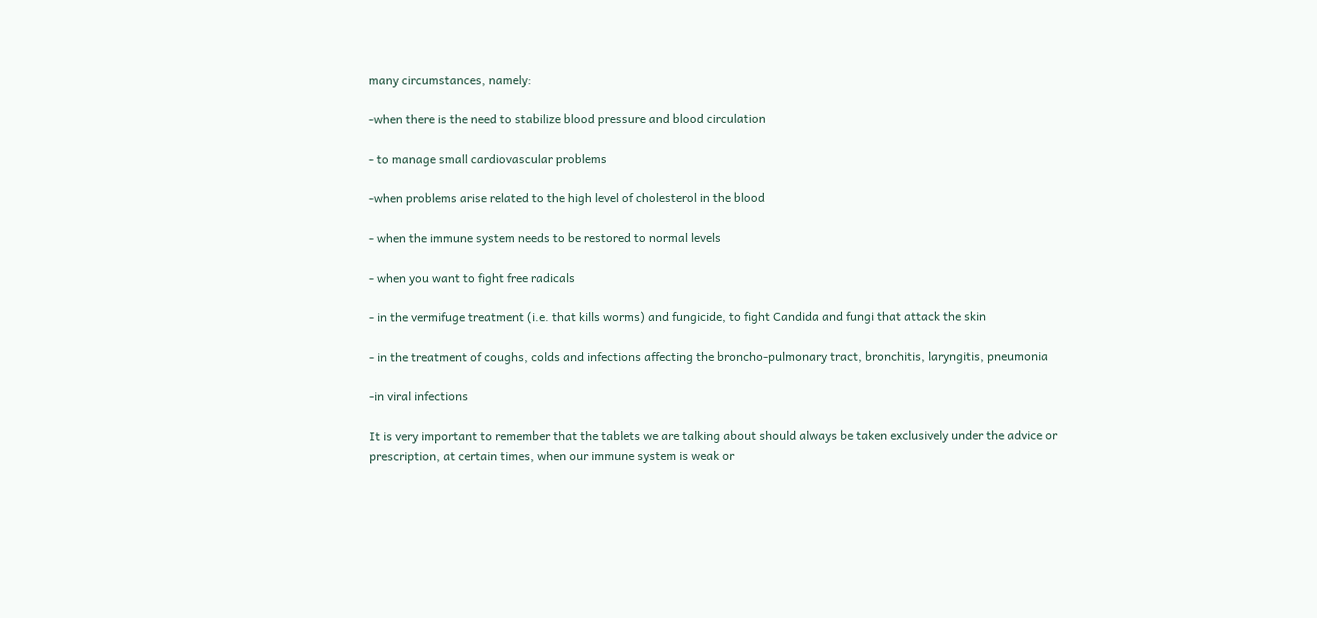many circumstances, namely:

-when there is the need to stabilize blood pressure and blood circulation

- to manage small cardiovascular problems

-when problems arise related to the high level of cholesterol in the blood

- when the immune system needs to be restored to normal levels

- when you want to fight free radicals

- in the vermifuge treatment (i.e. that kills worms) and fungicide, to fight Candida and fungi that attack the skin

- in the treatment of coughs, colds and infections affecting the broncho-pulmonary tract, bronchitis, laryngitis, pneumonia

-in viral infections

It is very important to remember that the tablets we are talking about should always be taken exclusively under the advice or prescription, at certain times, when our immune system is weak or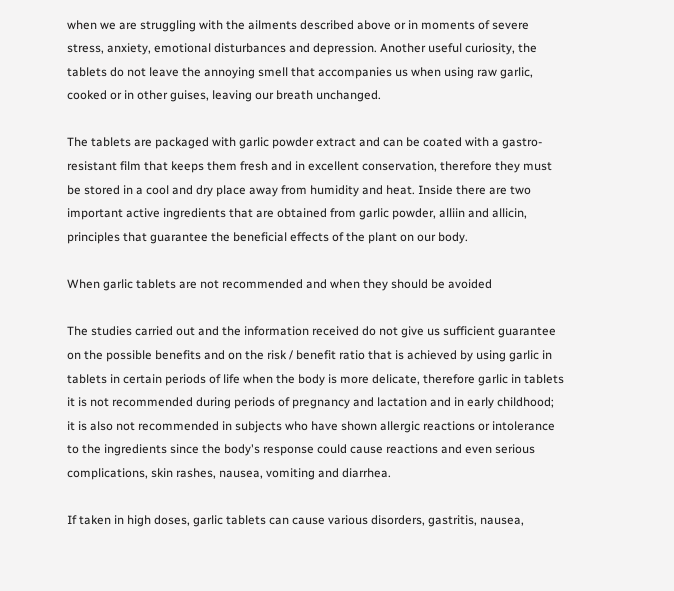when we are struggling with the ailments described above or in moments of severe stress, anxiety, emotional disturbances and depression. Another useful curiosity, the tablets do not leave the annoying smell that accompanies us when using raw garlic, cooked or in other guises, leaving our breath unchanged.

The tablets are packaged with garlic powder extract and can be coated with a gastro-resistant film that keeps them fresh and in excellent conservation, therefore they must be stored in a cool and dry place away from humidity and heat. Inside there are two important active ingredients that are obtained from garlic powder, alliin and allicin, principles that guarantee the beneficial effects of the plant on our body.

When garlic tablets are not recommended and when they should be avoided

The studies carried out and the information received do not give us sufficient guarantee on the possible benefits and on the risk / benefit ratio that is achieved by using garlic in tablets in certain periods of life when the body is more delicate, therefore garlic in tablets it is not recommended during periods of pregnancy and lactation and in early childhood; it is also not recommended in subjects who have shown allergic reactions or intolerance to the ingredients since the body's response could cause reactions and even serious complications, skin rashes, nausea, vomiting and diarrhea.

If taken in high doses, garlic tablets can cause various disorders, gastritis, nausea,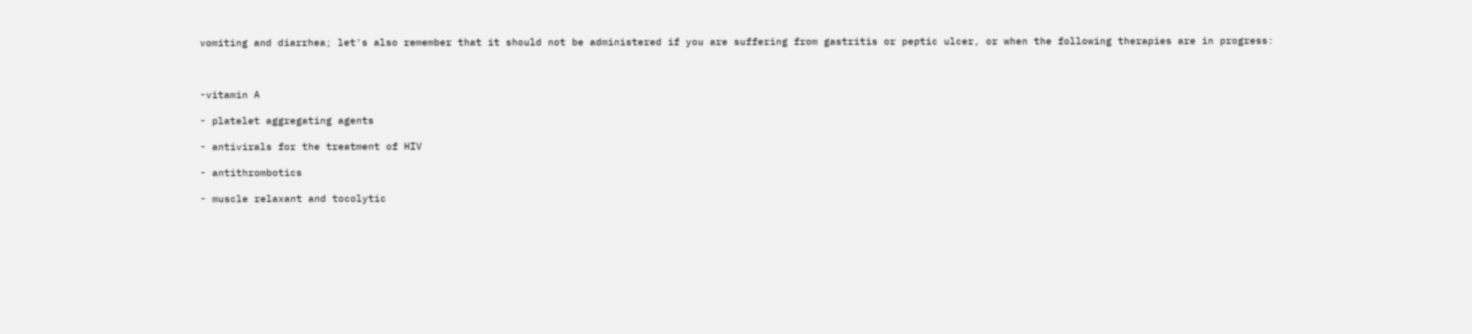vomiting and diarrhea; let's also remember that it should not be administered if you are suffering from gastritis or peptic ulcer, or when the following therapies are in progress:



-vitamin A

- platelet aggregating agents

- antivirals for the treatment of HIV

- antithrombotics

- muscle relaxant and tocolytic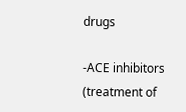drugs

-ACE inhibitors (treatment of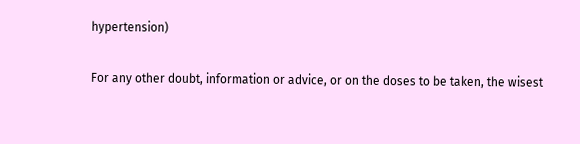hypertension)

For any other doubt, information or advice, or on the doses to be taken, the wisest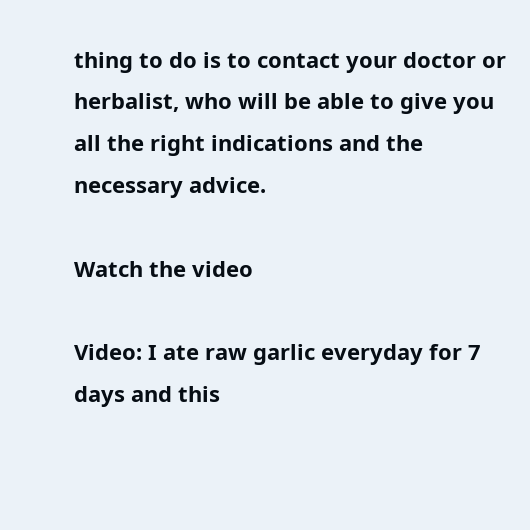thing to do is to contact your doctor or herbalist, who will be able to give you all the right indications and the necessary advice.

Watch the video

Video: I ate raw garlic everyday for 7 days and this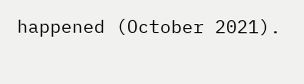happened (October 2021).